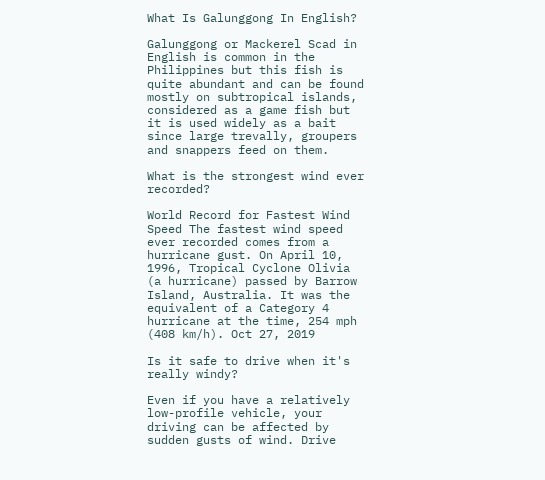What Is Galunggong In English?

Galunggong or Mackerel Scad in English is common in the Philippines but this fish is quite abundant and can be found mostly on subtropical islands, considered as a game fish but it is used widely as a bait since large trevally, groupers and snappers feed on them.

What is the strongest wind ever recorded?

World Record for Fastest Wind Speed The fastest wind speed ever recorded comes from a hurricane gust. On April 10, 1996, Tropical Cyclone Olivia (a hurricane) passed by Barrow Island, Australia. It was the equivalent of a Category 4 hurricane at the time, 254 mph (408 km/h). Oct 27, 2019

Is it safe to drive when it's really windy?

Even if you have a relatively low-profile vehicle, your driving can be affected by sudden gusts of wind. Drive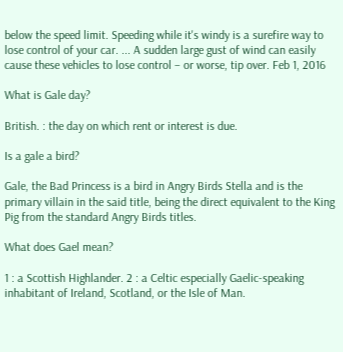below the speed limit. Speeding while it's windy is a surefire way to lose control of your car. ... A sudden large gust of wind can easily cause these vehicles to lose control – or worse, tip over. Feb 1, 2016

What is Gale day?

British. : the day on which rent or interest is due.

Is a gale a bird?

Gale, the Bad Princess is a bird in Angry Birds Stella and is the primary villain in the said title, being the direct equivalent to the King Pig from the standard Angry Birds titles.

What does Gael mean?

1 : a Scottish Highlander. 2 : a Celtic especially Gaelic-speaking inhabitant of Ireland, Scotland, or the Isle of Man.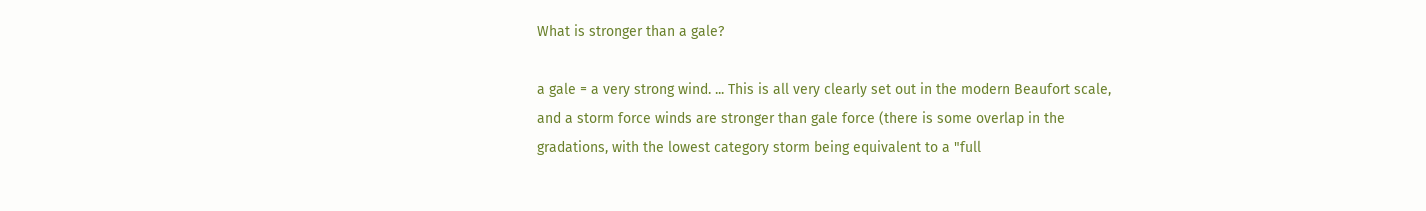What is stronger than a gale?

a gale = a very strong wind. ... This is all very clearly set out in the modern Beaufort scale, and a storm force winds are stronger than gale force (there is some overlap in the gradations, with the lowest category storm being equivalent to a "full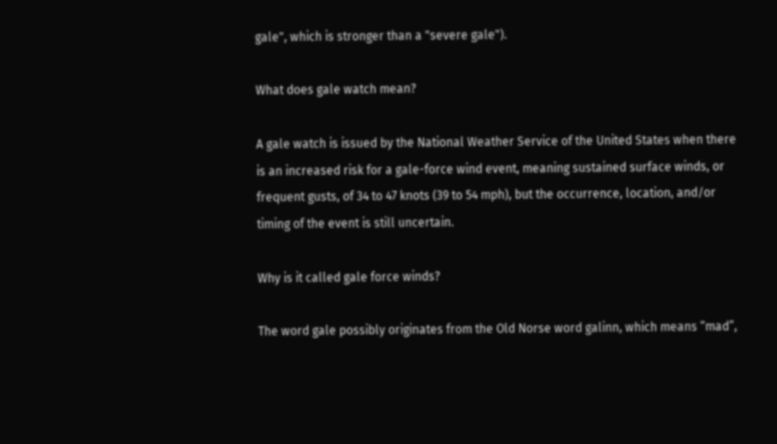gale", which is stronger than a "severe gale").

What does gale watch mean?

A gale watch is issued by the National Weather Service of the United States when there is an increased risk for a gale-force wind event, meaning sustained surface winds, or frequent gusts, of 34 to 47 knots (39 to 54 mph), but the occurrence, location, and/or timing of the event is still uncertain.

Why is it called gale force winds?

The word gale possibly originates from the Old Norse word galinn, which means “mad”,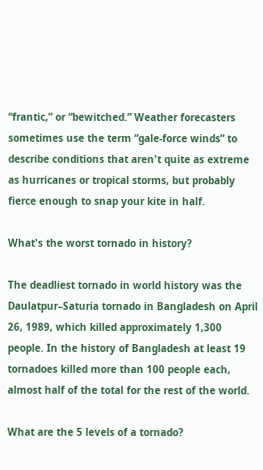“frantic,” or “bewitched.” Weather forecasters sometimes use the term “gale-force winds” to describe conditions that aren't quite as extreme as hurricanes or tropical storms, but probably fierce enough to snap your kite in half.

What's the worst tornado in history?

The deadliest tornado in world history was the Daulatpur–Saturia tornado in Bangladesh on April 26, 1989, which killed approximately 1,300 people. In the history of Bangladesh at least 19 tornadoes killed more than 100 people each, almost half of the total for the rest of the world.

What are the 5 levels of a tornado?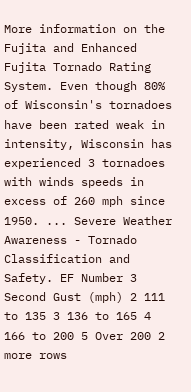More information on the Fujita and Enhanced Fujita Tornado Rating System. Even though 80% of Wisconsin's tornadoes have been rated weak in intensity, Wisconsin has experienced 3 tornadoes with winds speeds in excess of 260 mph since 1950. ... Severe Weather Awareness - Tornado Classification and Safety. EF Number 3 Second Gust (mph) 2 111 to 135 3 136 to 165 4 166 to 200 5 Over 200 2 more rows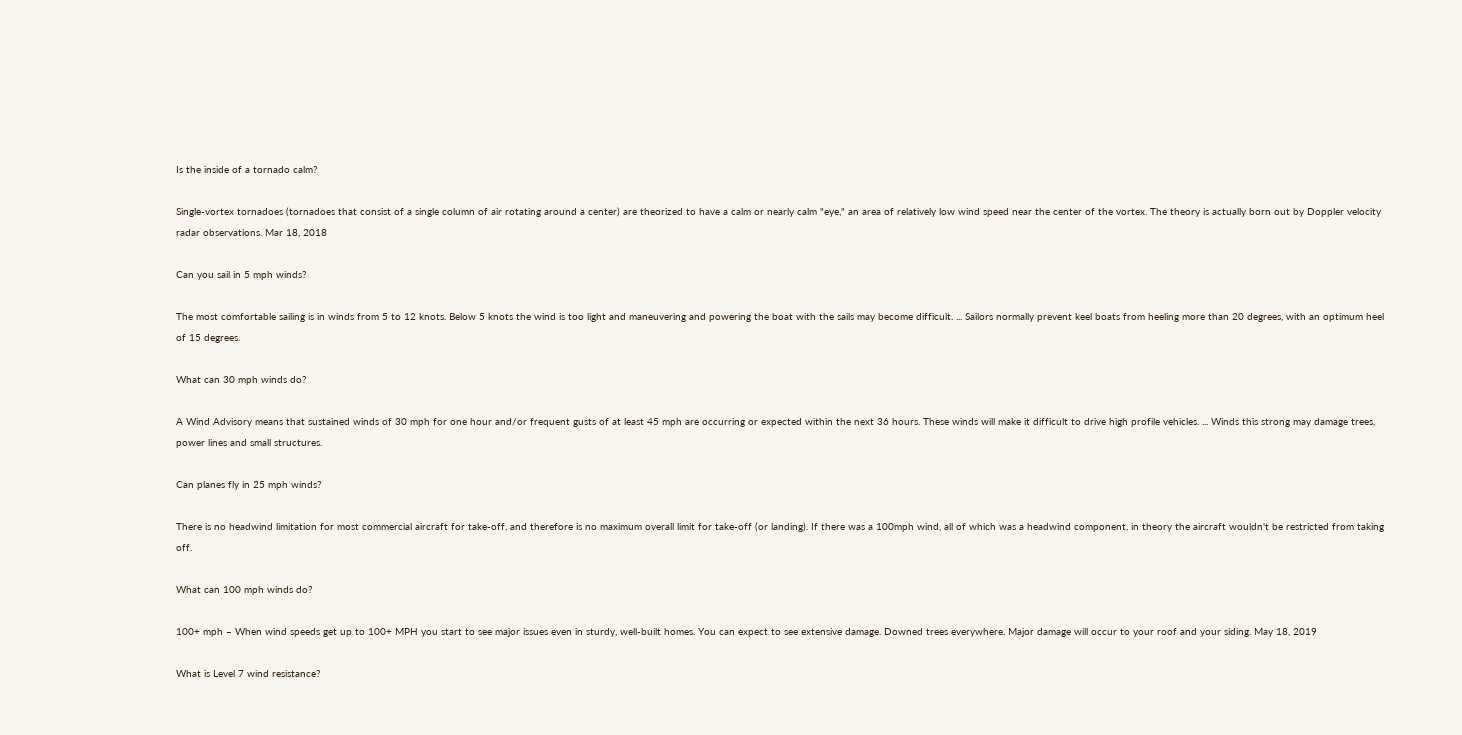Is the inside of a tornado calm?

Single-vortex tornadoes (tornadoes that consist of a single column of air rotating around a center) are theorized to have a calm or nearly calm "eye," an area of relatively low wind speed near the center of the vortex. The theory is actually born out by Doppler velocity radar observations. Mar 18, 2018

Can you sail in 5 mph winds?

The most comfortable sailing is in winds from 5 to 12 knots. Below 5 knots the wind is too light and maneuvering and powering the boat with the sails may become difficult. ... Sailors normally prevent keel boats from heeling more than 20 degrees, with an optimum heel of 15 degrees.

What can 30 mph winds do?

A Wind Advisory means that sustained winds of 30 mph for one hour and/or frequent gusts of at least 45 mph are occurring or expected within the next 36 hours. These winds will make it difficult to drive high profile vehicles. ... Winds this strong may damage trees, power lines and small structures.

Can planes fly in 25 mph winds?

There is no headwind limitation for most commercial aircraft for take-off, and therefore is no maximum overall limit for take-off (or landing). If there was a 100mph wind, all of which was a headwind component, in theory the aircraft wouldn't be restricted from taking off.

What can 100 mph winds do?

100+ mph – When wind speeds get up to 100+ MPH you start to see major issues even in sturdy, well-built homes. You can expect to see extensive damage. Downed trees everywhere. Major damage will occur to your roof and your siding. May 18, 2019

What is Level 7 wind resistance?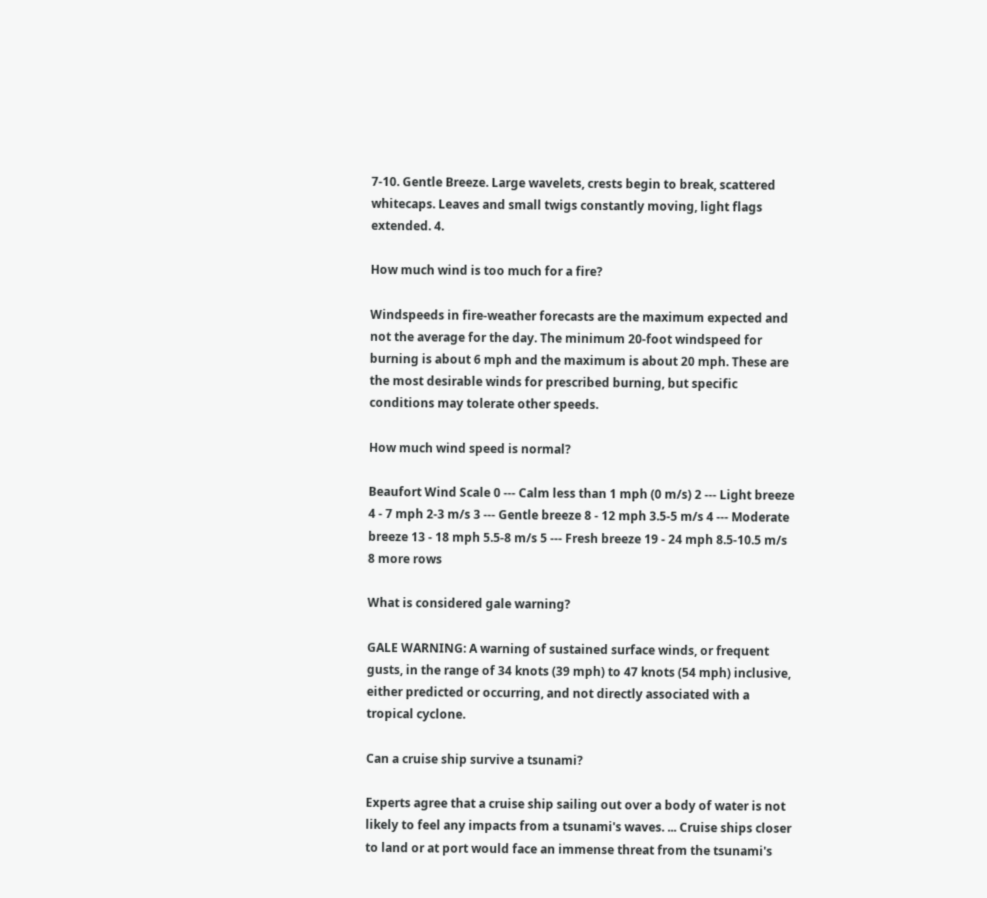7-10. Gentle Breeze. Large wavelets, crests begin to break, scattered whitecaps. Leaves and small twigs constantly moving, light flags extended. 4.

How much wind is too much for a fire?

Windspeeds in fire-weather forecasts are the maximum expected and not the average for the day. The minimum 20-foot windspeed for burning is about 6 mph and the maximum is about 20 mph. These are the most desirable winds for prescribed burning, but specific conditions may tolerate other speeds.

How much wind speed is normal?

Beaufort Wind Scale 0 --- Calm less than 1 mph (0 m/s) 2 --- Light breeze 4 - 7 mph 2-3 m/s 3 --- Gentle breeze 8 - 12 mph 3.5-5 m/s 4 --- Moderate breeze 13 - 18 mph 5.5-8 m/s 5 --- Fresh breeze 19 - 24 mph 8.5-10.5 m/s 8 more rows

What is considered gale warning?

GALE WARNING: A warning of sustained surface winds, or frequent gusts, in the range of 34 knots (39 mph) to 47 knots (54 mph) inclusive, either predicted or occurring, and not directly associated with a tropical cyclone.

Can a cruise ship survive a tsunami?

Experts agree that a cruise ship sailing out over a body of water is not likely to feel any impacts from a tsunami's waves. ... Cruise ships closer to land or at port would face an immense threat from the tsunami's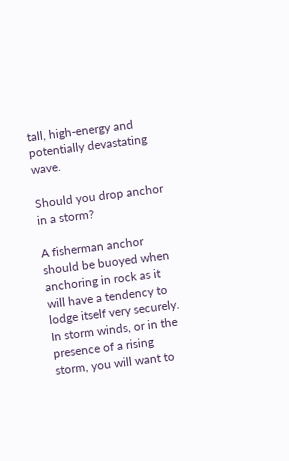tall, high-energy and potentially devastating wave.

Should you drop anchor in a storm?

A fisherman anchor should be buoyed when anchoring in rock as it will have a tendency to lodge itself very securely. In storm winds, or in the presence of a rising storm, you will want to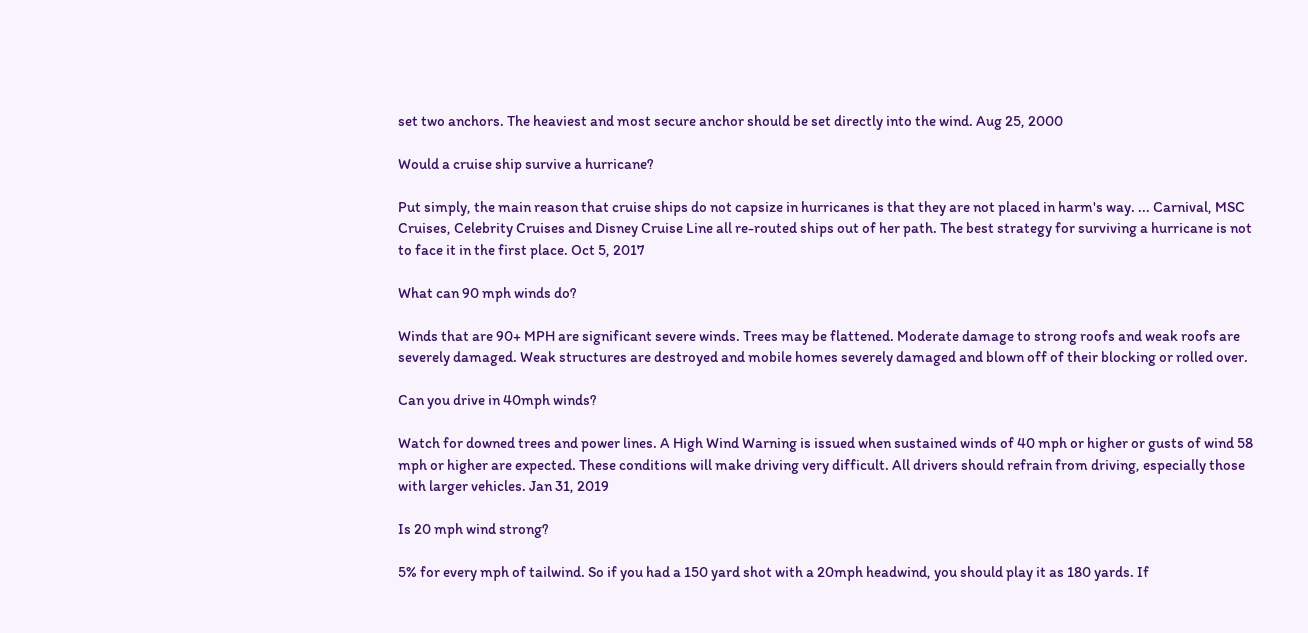set two anchors. The heaviest and most secure anchor should be set directly into the wind. Aug 25, 2000

Would a cruise ship survive a hurricane?

Put simply, the main reason that cruise ships do not capsize in hurricanes is that they are not placed in harm's way. ... Carnival, MSC Cruises, Celebrity Cruises and Disney Cruise Line all re-routed ships out of her path. The best strategy for surviving a hurricane is not to face it in the first place. Oct 5, 2017

What can 90 mph winds do?

Winds that are 90+ MPH are significant severe winds. Trees may be flattened. Moderate damage to strong roofs and weak roofs are severely damaged. Weak structures are destroyed and mobile homes severely damaged and blown off of their blocking or rolled over.

Can you drive in 40mph winds?

Watch for downed trees and power lines. A High Wind Warning is issued when sustained winds of 40 mph or higher or gusts of wind 58 mph or higher are expected. These conditions will make driving very difficult. All drivers should refrain from driving, especially those with larger vehicles. Jan 31, 2019

Is 20 mph wind strong?

5% for every mph of tailwind. So if you had a 150 yard shot with a 20mph headwind, you should play it as 180 yards. If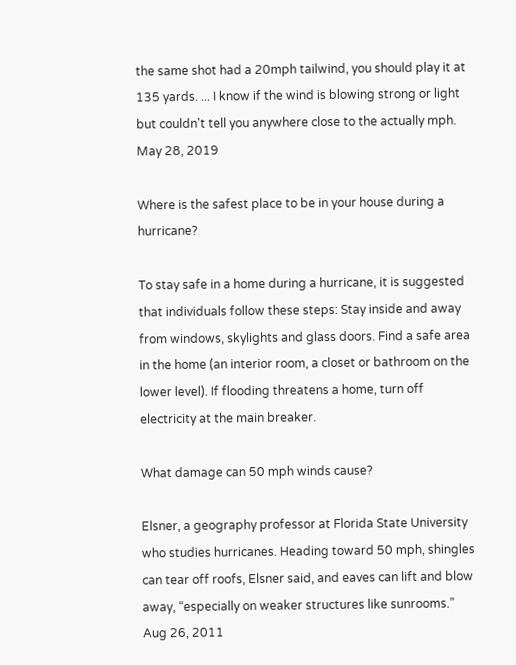the same shot had a 20mph tailwind, you should play it at 135 yards. ... I know if the wind is blowing strong or light but couldn't tell you anywhere close to the actually mph. May 28, 2019

Where is the safest place to be in your house during a hurricane?

To stay safe in a home during a hurricane, it is suggested that individuals follow these steps: Stay inside and away from windows, skylights and glass doors. Find a safe area in the home (an interior room, a closet or bathroom on the lower level). If flooding threatens a home, turn off electricity at the main breaker.

What damage can 50 mph winds cause?

Elsner, a geography professor at Florida State University who studies hurricanes. Heading toward 50 mph, shingles can tear off roofs, Elsner said, and eaves can lift and blow away, “especially on weaker structures like sunrooms.” Aug 26, 2011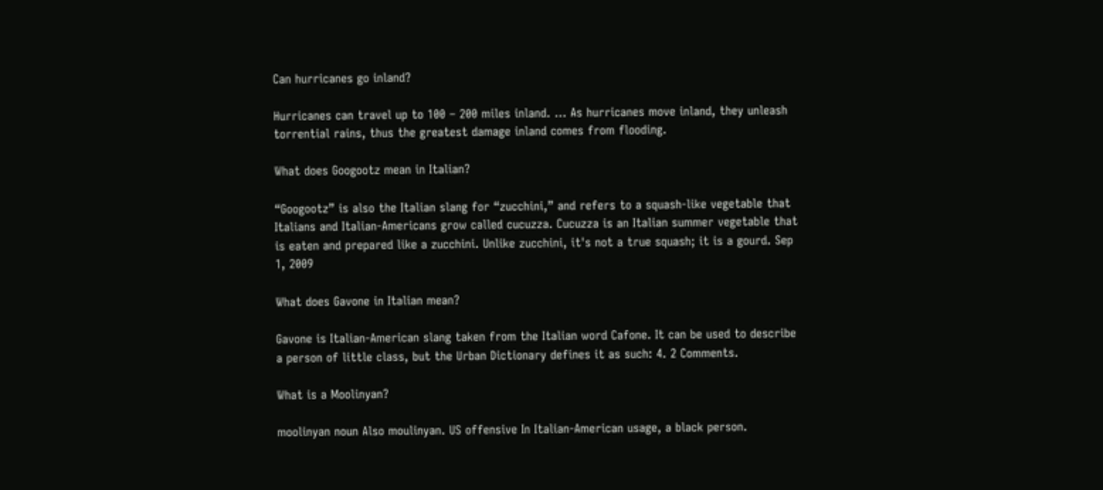Can hurricanes go inland?

Hurricanes can travel up to 100 – 200 miles inland. ... As hurricanes move inland, they unleash torrential rains, thus the greatest damage inland comes from flooding.

What does Googootz mean in Italian?

“Googootz” is also the Italian slang for “zucchini,” and refers to a squash-like vegetable that Italians and Italian-Americans grow called cucuzza. Cucuzza is an Italian summer vegetable that is eaten and prepared like a zucchini. Unlike zucchini, it's not a true squash; it is a gourd. Sep 1, 2009

What does Gavone in Italian mean?

Gavone is Italian-American slang taken from the Italian word Cafone. It can be used to describe a person of little class, but the Urban Dictionary defines it as such: 4. 2 Comments.

What is a Moolinyan?

moolinyan noun Also moulinyan. US offensive In Italian-American usage, a black person.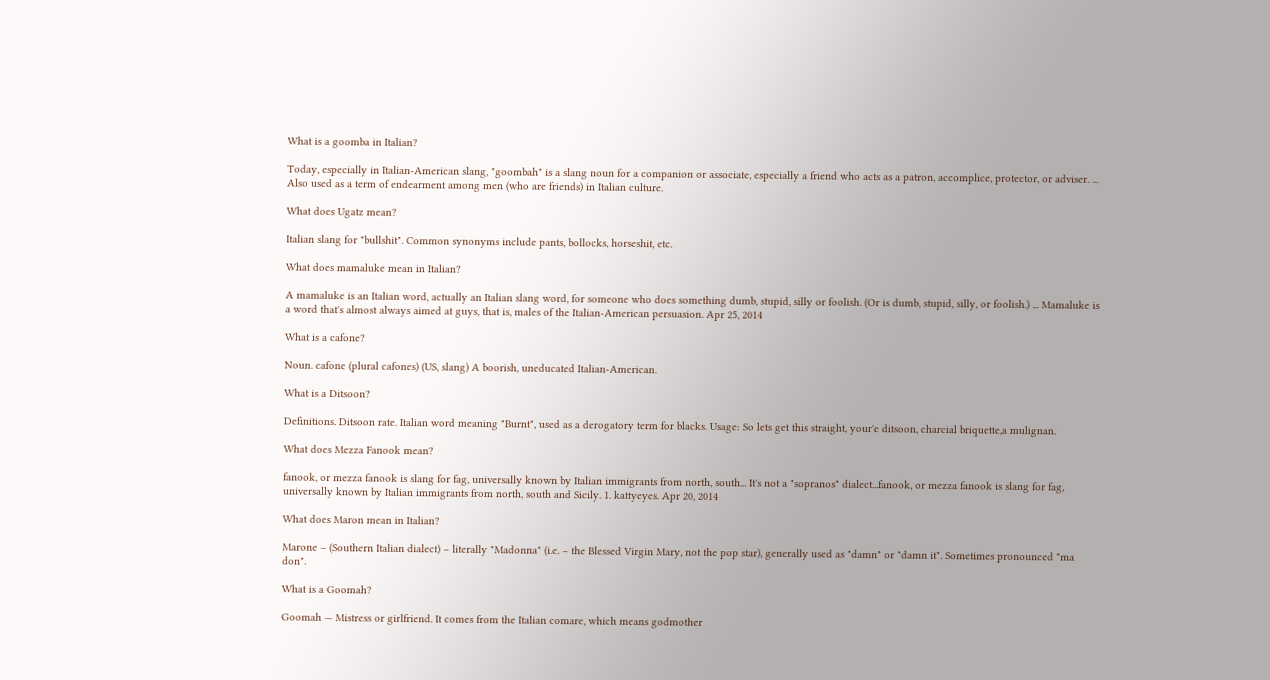What is a goomba in Italian?

Today, especially in Italian-American slang, "goombah" is a slang noun for a companion or associate, especially a friend who acts as a patron, accomplice, protector, or adviser. ... Also used as a term of endearment among men (who are friends) in Italian culture.

What does Ugatz mean?

Italian slang for "bullshit". Common synonyms include pants, bollocks, horseshit, etc.

What does mamaluke mean in Italian?

A mamaluke is an Italian word, actually an Italian slang word, for someone who does something dumb, stupid, silly or foolish. (Or is dumb, stupid, silly, or foolish.) ... Mamaluke is a word that's almost always aimed at guys, that is, males of the Italian-American persuasion. Apr 25, 2014

What is a cafone?

Noun. cafone (plural cafones) (US, slang) A boorish, uneducated Italian-American.

What is a Ditsoon?

Definitions. Ditsoon rate. Italian word meaning "Burnt", used as a derogatory term for blacks. Usage: So lets get this straight, your'e ditsoon, charcial briquette,a mulignan.

What does Mezza Fanook mean?

fanook, or mezza fanook is slang for fag, universally known by Italian immigrants from north, south... It's not a "sopranos" dialect...fanook, or mezza fanook is slang for fag, universally known by Italian immigrants from north, south and Sicily. 1. kattyeyes. Apr 20, 2014

What does Maron mean in Italian?

Marone – (Southern Italian dialect) – literally "Madonna" (i.e. – the Blessed Virgin Mary, not the pop star), generally used as "damn" or "damn it". Sometimes pronounced "ma don".

What is a Goomah?

Goomah — Mistress or girlfriend. It comes from the Italian comare, which means godmother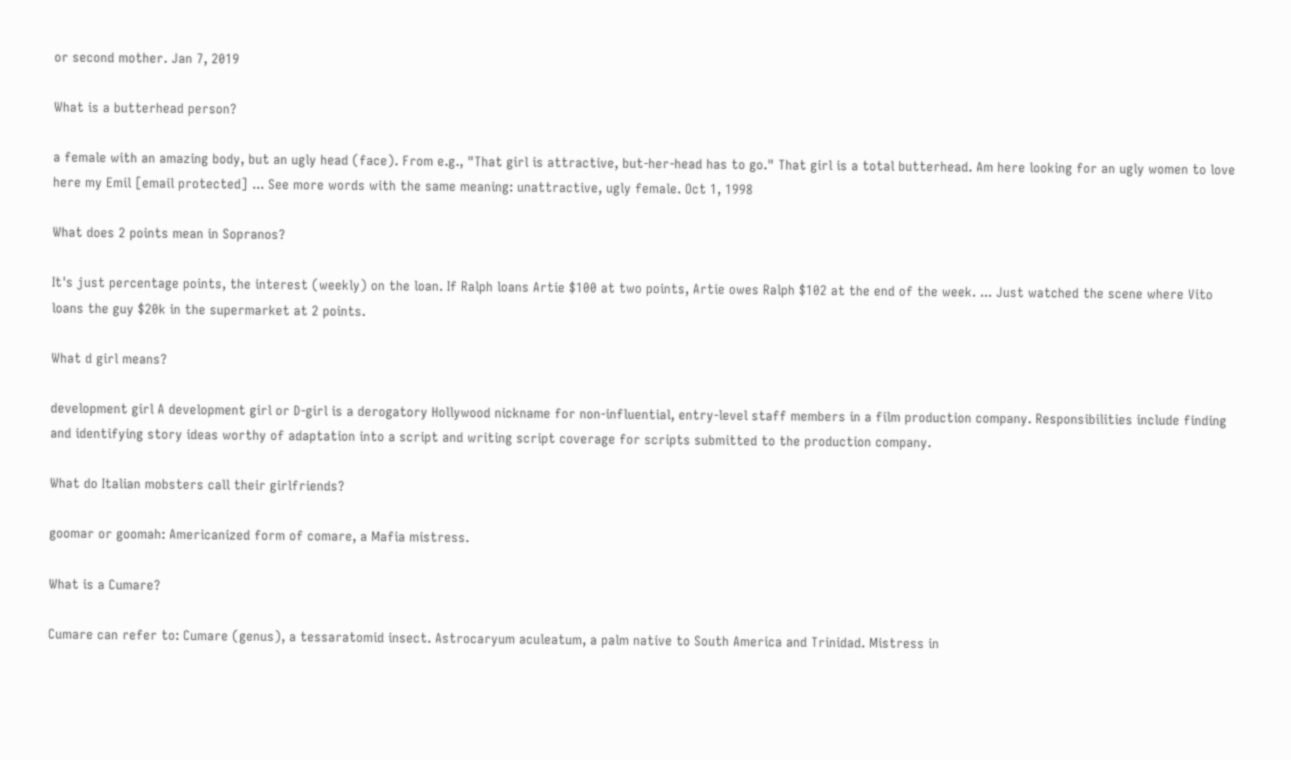or second mother. Jan 7, 2019

What is a butterhead person?

a female with an amazing body, but an ugly head (face). From e.g., "That girl is attractive, but-her-head has to go." That girl is a total butterhead. Am here looking for an ugly women to love here my Emil [email protected] ... See more words with the same meaning: unattractive, ugly female. Oct 1, 1998

What does 2 points mean in Sopranos?

It's just percentage points, the interest (weekly) on the loan. If Ralph loans Artie $100 at two points, Artie owes Ralph $102 at the end of the week. ... Just watched the scene where Vito loans the guy $20k in the supermarket at 2 points.

What d girl means?

development girl A development girl or D-girl is a derogatory Hollywood nickname for non-influential, entry-level staff members in a film production company. Responsibilities include finding and identifying story ideas worthy of adaptation into a script and writing script coverage for scripts submitted to the production company.

What do Italian mobsters call their girlfriends?

goomar or goomah: Americanized form of comare, a Mafia mistress.

What is a Cumare?

Cumare can refer to: Cumare (genus), a tessaratomid insect. Astrocaryum aculeatum, a palm native to South America and Trinidad. Mistress in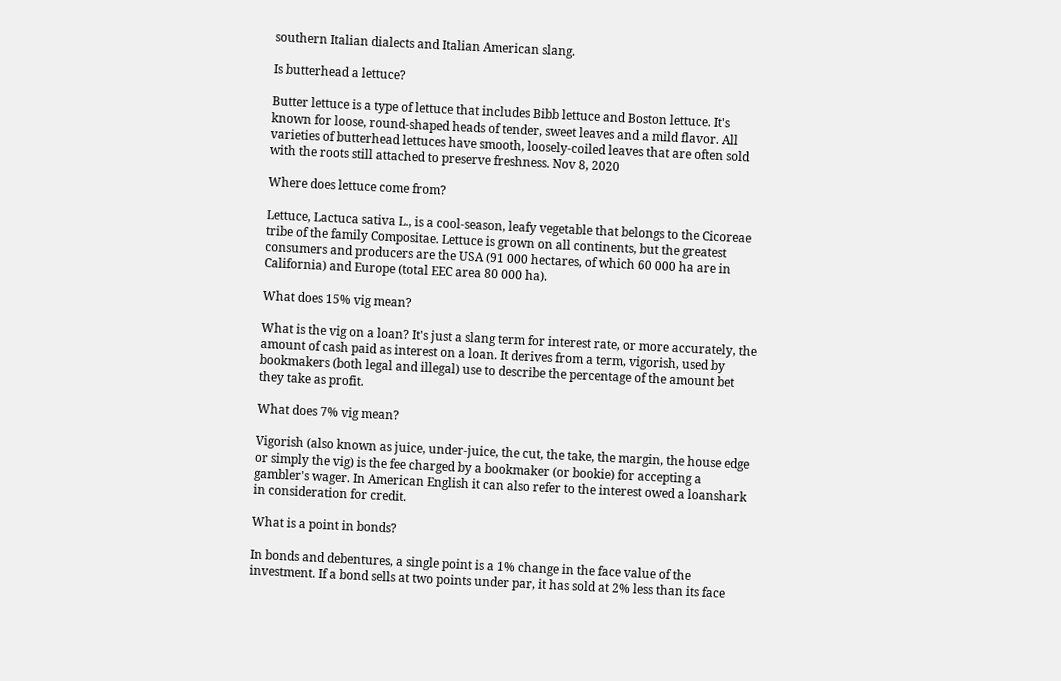southern Italian dialects and Italian American slang.

Is butterhead a lettuce?

Butter lettuce is a type of lettuce that includes Bibb lettuce and Boston lettuce. It's known for loose, round-shaped heads of tender, sweet leaves and a mild flavor. All varieties of butterhead lettuces have smooth, loosely-coiled leaves that are often sold with the roots still attached to preserve freshness. Nov 8, 2020

Where does lettuce come from?

Lettuce, Lactuca sativa L., is a cool-season, leafy vegetable that belongs to the Cicoreae tribe of the family Compositae. Lettuce is grown on all continents, but the greatest consumers and producers are the USA (91 000 hectares, of which 60 000 ha are in California) and Europe (total EEC area 80 000 ha).

What does 15% vig mean?

What is the vig on a loan? It's just a slang term for interest rate, or more accurately, the amount of cash paid as interest on a loan. It derives from a term, vigorish, used by bookmakers (both legal and illegal) use to describe the percentage of the amount bet they take as profit.

What does 7% vig mean?

Vigorish (also known as juice, under-juice, the cut, the take, the margin, the house edge or simply the vig) is the fee charged by a bookmaker (or bookie) for accepting a gambler's wager. In American English it can also refer to the interest owed a loanshark in consideration for credit.

What is a point in bonds?

In bonds and debentures, a single point is a 1% change in the face value of the investment. If a bond sells at two points under par, it has sold at 2% less than its face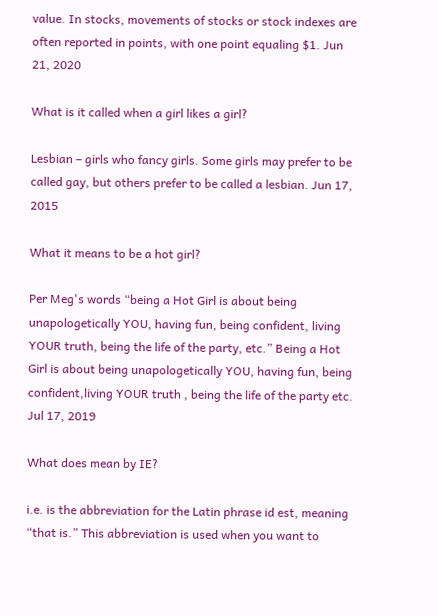value. In stocks, movements of stocks or stock indexes are often reported in points, with one point equaling $1. Jun 21, 2020

What is it called when a girl likes a girl?

Lesbian – girls who fancy girls. Some girls may prefer to be called gay, but others prefer to be called a lesbian. Jun 17, 2015

What it means to be a hot girl?

Per Meg's words “being a Hot Girl is about being unapologetically YOU, having fun, being confident, living YOUR truth, being the life of the party, etc.” Being a Hot Girl is about being unapologetically YOU, having fun, being confident,living YOUR truth , being the life of the party etc. Jul 17, 2019

What does mean by IE?

i.e. is the abbreviation for the Latin phrase id est, meaning “that is.” This abbreviation is used when you want to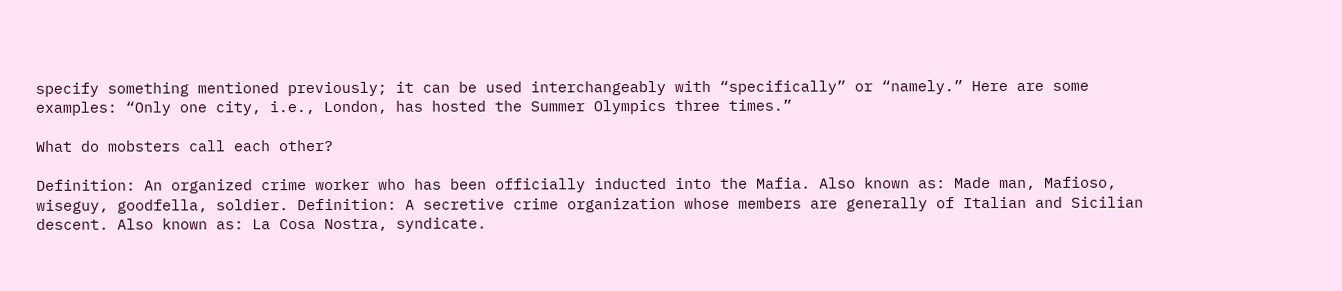specify something mentioned previously; it can be used interchangeably with “specifically” or “namely.” Here are some examples: “Only one city, i.e., London, has hosted the Summer Olympics three times.”

What do mobsters call each other?

Definition: An organized crime worker who has been officially inducted into the Mafia. Also known as: Made man, Mafioso, wiseguy, goodfella, soldier. Definition: A secretive crime organization whose members are generally of Italian and Sicilian descent. Also known as: La Cosa Nostra, syndicate.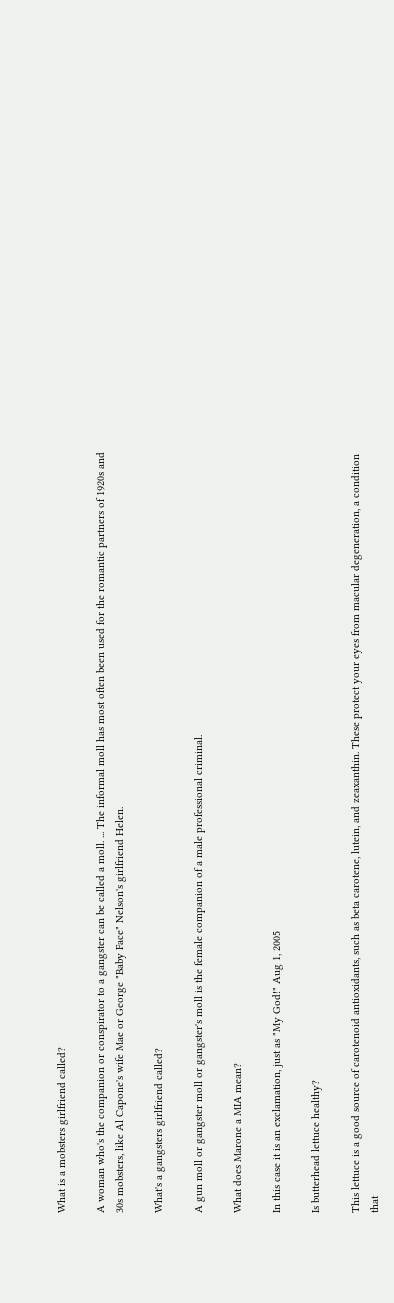What is a mobsters girlfriend called?

A woman who's the companion or conspirator to a gangster can be called a moll. ... The informal moll has most often been used for the romantic partners of 1920s and 30s mobsters, like Al Capone's wife Mae or George "Baby Face" Nelson's girlfriend Helen.

What's a gangsters girlfriend called?

A gun moll or gangster moll or gangster's moll is the female companion of a male professional criminal.

What does Marone a MIA mean?

In this case it is an exclamation, just as "My God!" Aug 1, 2005

Is butterhead lettuce healthy?

This lettuce is a good source of carotenoid antioxidants, such as beta carotene, lutein, and zeaxanthin. These protect your eyes from macular degeneration, a condition that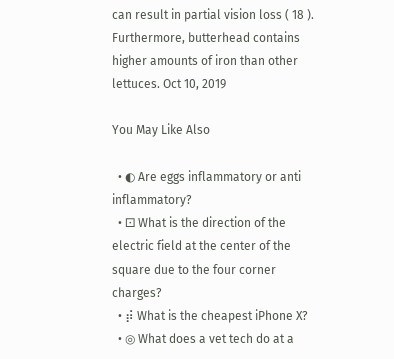can result in partial vision loss ( 18 ). Furthermore, butterhead contains higher amounts of iron than other lettuces. Oct 10, 2019

You May Like Also

  • ◐ Are eggs inflammatory or anti inflammatory?
  • ⚀ What is the direction of the electric field at the center of the square due to the four corner charges?
  • ⡾ What is the cheapest iPhone X?
  • ◎ What does a vet tech do at a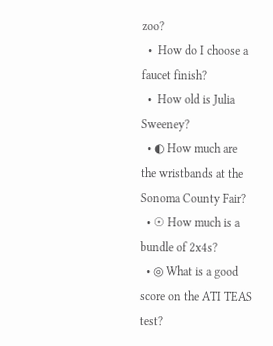zoo?
  •  How do I choose a faucet finish?
  •  How old is Julia Sweeney?
  • ◐ How much are the wristbands at the Sonoma County Fair?
  • ☉ How much is a bundle of 2x4s?
  • ◎ What is a good score on the ATI TEAS test?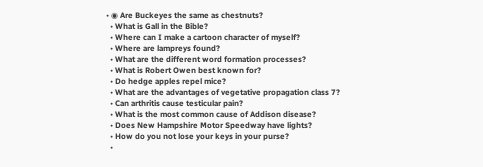• ◉ Are Buckeyes the same as chestnuts?
  • What is Gall in the Bible?
  • Where can I make a cartoon character of myself?
  • Where are lampreys found?
  • What are the different word formation processes?
  • What is Robert Owen best known for?
  • Do hedge apples repel mice?
  • What are the advantages of vegetative propagation class 7?
  • Can arthritis cause testicular pain?
  • What is the most common cause of Addison disease?
  • Does New Hampshire Motor Speedway have lights?
  • How do you not lose your keys in your purse?
  •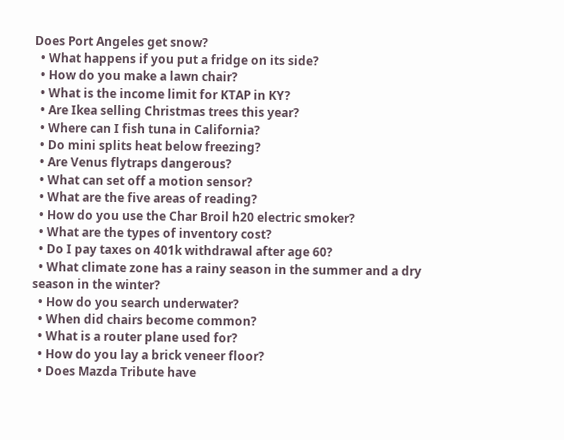Does Port Angeles get snow?
  • What happens if you put a fridge on its side?
  • How do you make a lawn chair?
  • What is the income limit for KTAP in KY?
  • Are Ikea selling Christmas trees this year?
  • Where can I fish tuna in California?
  • Do mini splits heat below freezing?
  • Are Venus flytraps dangerous?
  • What can set off a motion sensor?
  • What are the five areas of reading?
  • How do you use the Char Broil h20 electric smoker?
  • What are the types of inventory cost?
  • Do I pay taxes on 401k withdrawal after age 60?
  • What climate zone has a rainy season in the summer and a dry season in the winter?
  • How do you search underwater?
  • When did chairs become common?
  • What is a router plane used for?
  • How do you lay a brick veneer floor?
  • Does Mazda Tribute have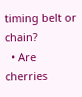timing belt or chain?
  • Are cherries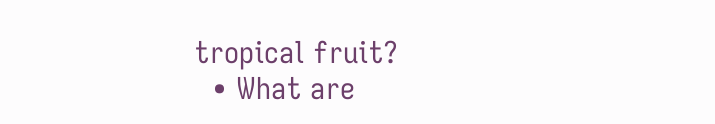tropical fruit?
  • What are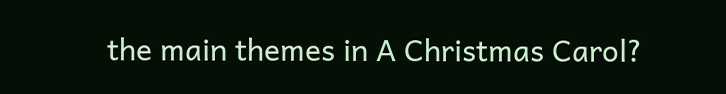the main themes in A Christmas Carol?